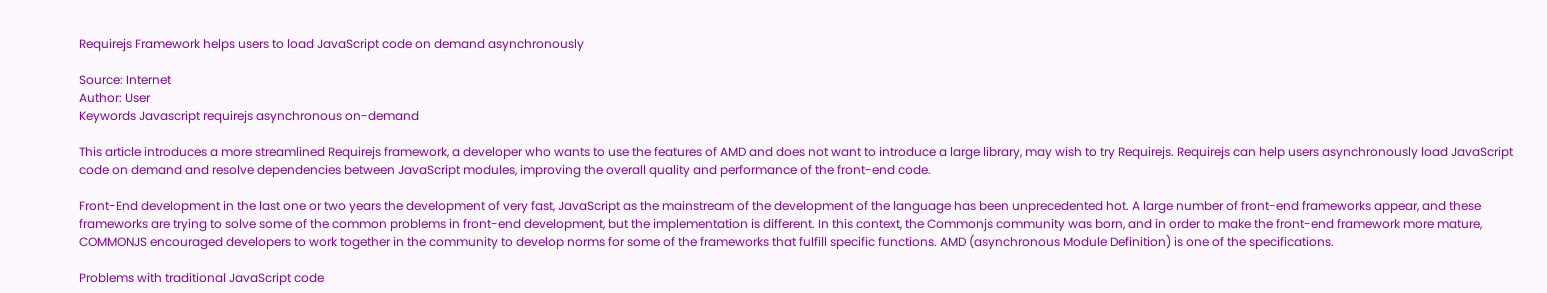Requirejs Framework helps users to load JavaScript code on demand asynchronously

Source: Internet
Author: User
Keywords Javascript requirejs asynchronous on-demand

This article introduces a more streamlined Requirejs framework, a developer who wants to use the features of AMD and does not want to introduce a large library, may wish to try Requirejs. Requirejs can help users asynchronously load JavaScript code on demand and resolve dependencies between JavaScript modules, improving the overall quality and performance of the front-end code.

Front-End development in the last one or two years the development of very fast, JavaScript as the mainstream of the development of the language has been unprecedented hot. A large number of front-end frameworks appear, and these frameworks are trying to solve some of the common problems in front-end development, but the implementation is different. In this context, the Commonjs community was born, and in order to make the front-end framework more mature, COMMONJS encouraged developers to work together in the community to develop norms for some of the frameworks that fulfill specific functions. AMD (asynchronous Module Definition) is one of the specifications.

Problems with traditional JavaScript code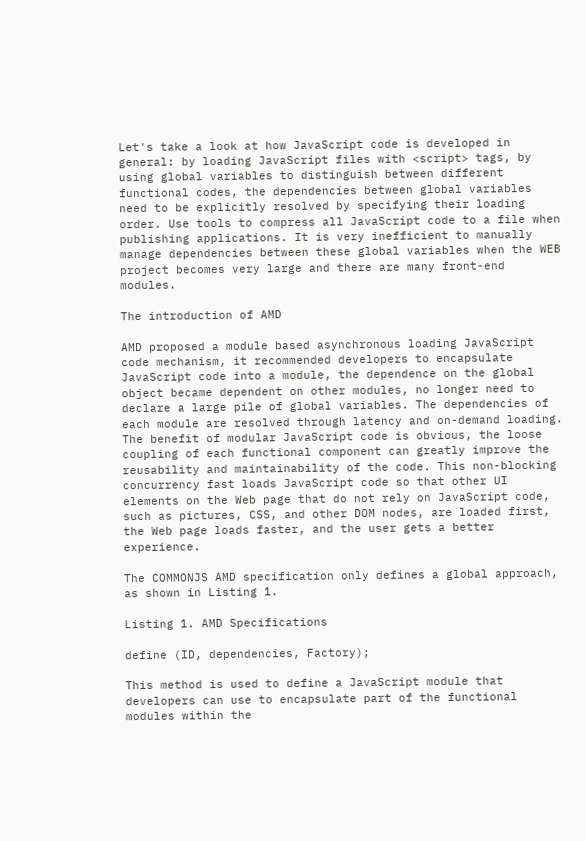Let's take a look at how JavaScript code is developed in general: by loading JavaScript files with <script> tags, by using global variables to distinguish between different functional codes, the dependencies between global variables need to be explicitly resolved by specifying their loading order. Use tools to compress all JavaScript code to a file when publishing applications. It is very inefficient to manually manage dependencies between these global variables when the WEB project becomes very large and there are many front-end modules.

The introduction of AMD

AMD proposed a module based asynchronous loading JavaScript code mechanism, it recommended developers to encapsulate JavaScript code into a module, the dependence on the global object became dependent on other modules, no longer need to declare a large pile of global variables. The dependencies of each module are resolved through latency and on-demand loading. The benefit of modular JavaScript code is obvious, the loose coupling of each functional component can greatly improve the reusability and maintainability of the code. This non-blocking concurrency fast loads JavaScript code so that other UI elements on the Web page that do not rely on JavaScript code, such as pictures, CSS, and other DOM nodes, are loaded first, the Web page loads faster, and the user gets a better experience.

The COMMONJS AMD specification only defines a global approach, as shown in Listing 1.

Listing 1. AMD Specifications

define (ID, dependencies, Factory);

This method is used to define a JavaScript module that developers can use to encapsulate part of the functional modules within the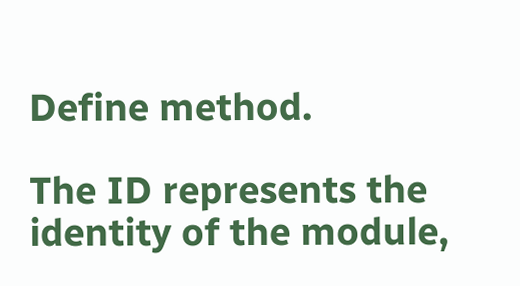Define method.

The ID represents the identity of the module,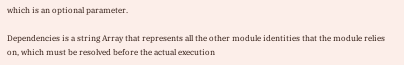which is an optional parameter.

Dependencies is a string Array that represents all the other module identities that the module relies on, which must be resolved before the actual execution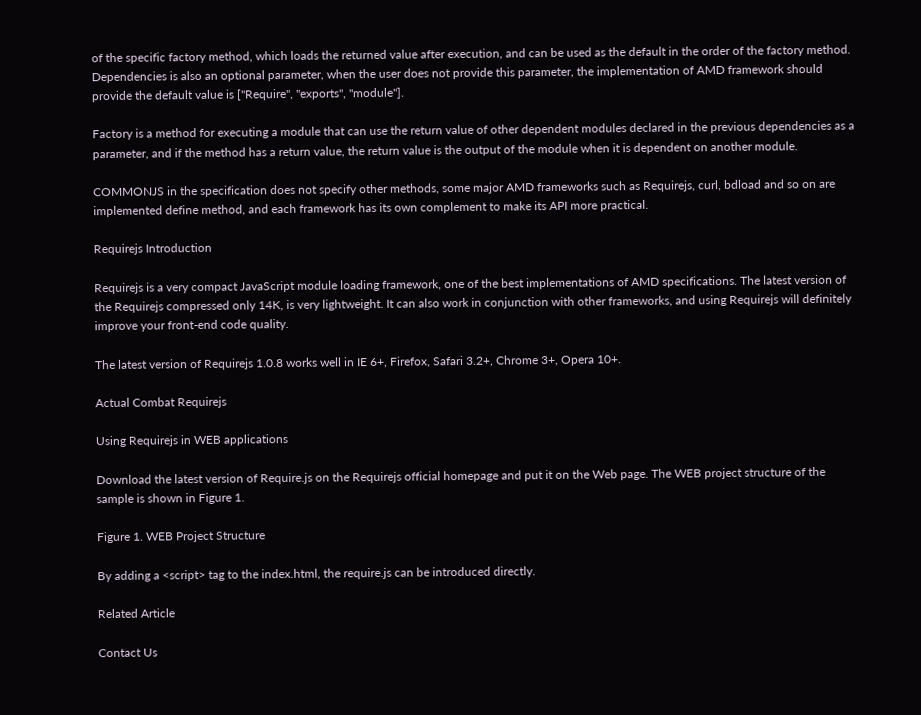of the specific factory method, which loads the returned value after execution, and can be used as the default in the order of the factory method. Dependencies is also an optional parameter, when the user does not provide this parameter, the implementation of AMD framework should provide the default value is ["Require", "exports", "module"].

Factory is a method for executing a module that can use the return value of other dependent modules declared in the previous dependencies as a parameter, and if the method has a return value, the return value is the output of the module when it is dependent on another module.

COMMONJS in the specification does not specify other methods, some major AMD frameworks such as Requirejs, curl, bdload and so on are implemented define method, and each framework has its own complement to make its API more practical.

Requirejs Introduction

Requirejs is a very compact JavaScript module loading framework, one of the best implementations of AMD specifications. The latest version of the Requirejs compressed only 14K, is very lightweight. It can also work in conjunction with other frameworks, and using Requirejs will definitely improve your front-end code quality.

The latest version of Requirejs 1.0.8 works well in IE 6+, Firefox, Safari 3.2+, Chrome 3+, Opera 10+.

Actual Combat Requirejs

Using Requirejs in WEB applications

Download the latest version of Require.js on the Requirejs official homepage and put it on the Web page. The WEB project structure of the sample is shown in Figure 1.

Figure 1. WEB Project Structure

By adding a <script> tag to the index.html, the require.js can be introduced directly.

Related Article

Contact Us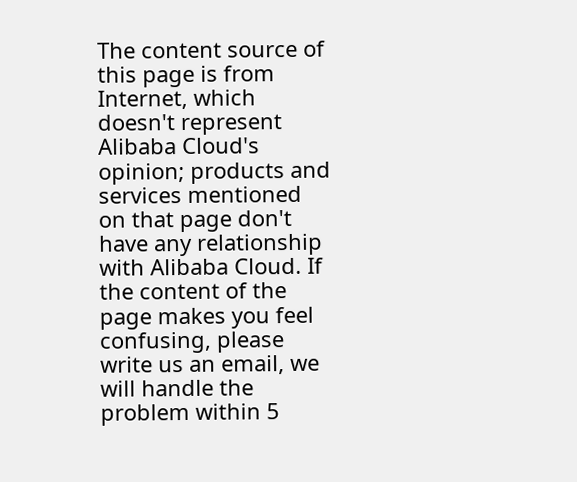The content source of this page is from Internet, which doesn't represent Alibaba Cloud's opinion; products and services mentioned on that page don't have any relationship with Alibaba Cloud. If the content of the page makes you feel confusing, please write us an email, we will handle the problem within 5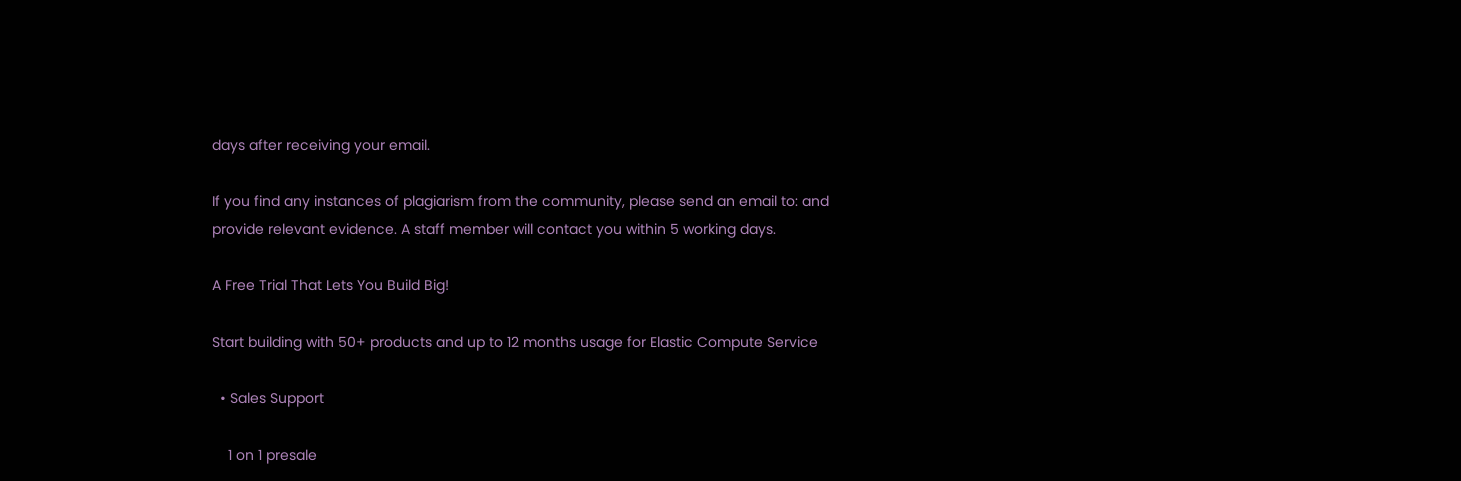days after receiving your email.

If you find any instances of plagiarism from the community, please send an email to: and provide relevant evidence. A staff member will contact you within 5 working days.

A Free Trial That Lets You Build Big!

Start building with 50+ products and up to 12 months usage for Elastic Compute Service

  • Sales Support

    1 on 1 presale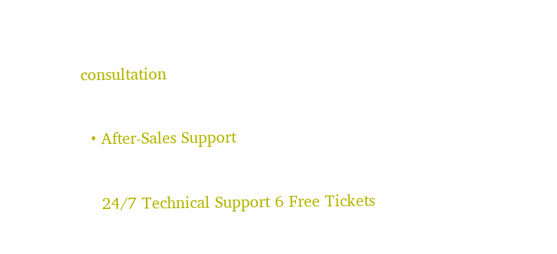consultation

  • After-Sales Support

    24/7 Technical Support 6 Free Tickets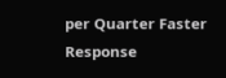per Quarter Faster Response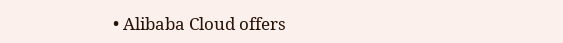• Alibaba Cloud offers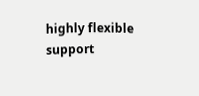highly flexible support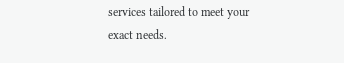services tailored to meet your exact needs.